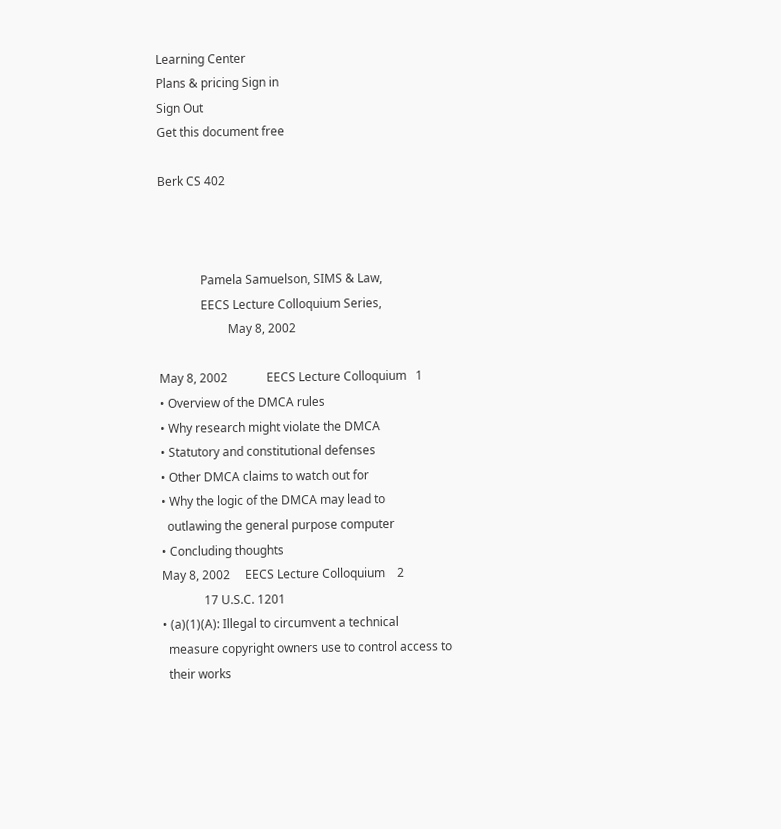Learning Center
Plans & pricing Sign in
Sign Out
Get this document free

Berk CS 402



              Pamela Samuelson, SIMS & Law,
              EECS Lecture Colloquium Series,
                       May 8, 2002

May 8, 2002             EECS Lecture Colloquium   1
• Overview of the DMCA rules
• Why research might violate the DMCA
• Statutory and constitutional defenses
• Other DMCA claims to watch out for
• Why the logic of the DMCA may lead to
  outlawing the general purpose computer
• Concluding thoughts
May 8, 2002     EECS Lecture Colloquium    2
              17 U.S.C. 1201
• (a)(1)(A): Illegal to circumvent a technical
  measure copyright owners use to control access to
  their works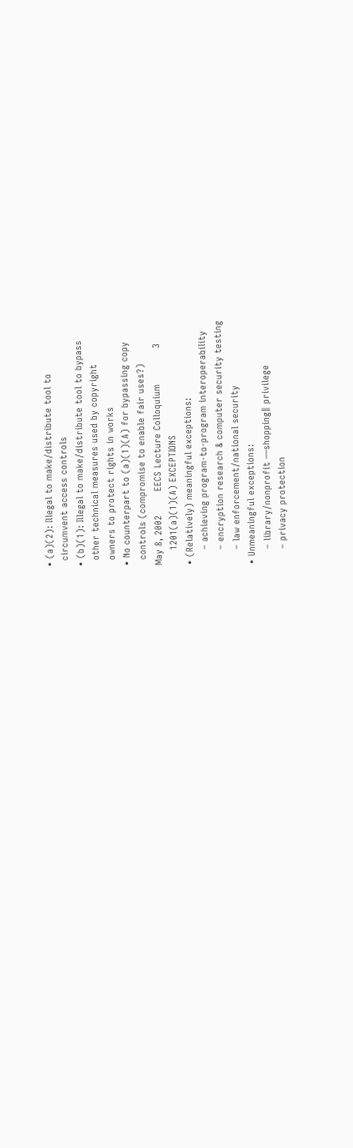• (a)(2): Illegal to make/distribute tool to
  circumvent access controls
• (b)(1): Illegal to make/distribute tool to bypass
  other technical measures used by copyright
  owners to protect rights in works
• No counterpart to (a)(1)(A) for bypassing copy
  controls (compromise to enable fair uses?)
May 8, 2002        EECS Lecture Colloquium            3
     1201(a)(1)(A) EXCEPTIONS
• (Relatively) meaningful exceptions:
     – achieving program-to-program interoperability
     – encryption research & computer security testing
     – law enforcement/national security
• Unmeaningful exceptions:
     – library/nonprofit ―shopping‖ privilege
     – privacy protection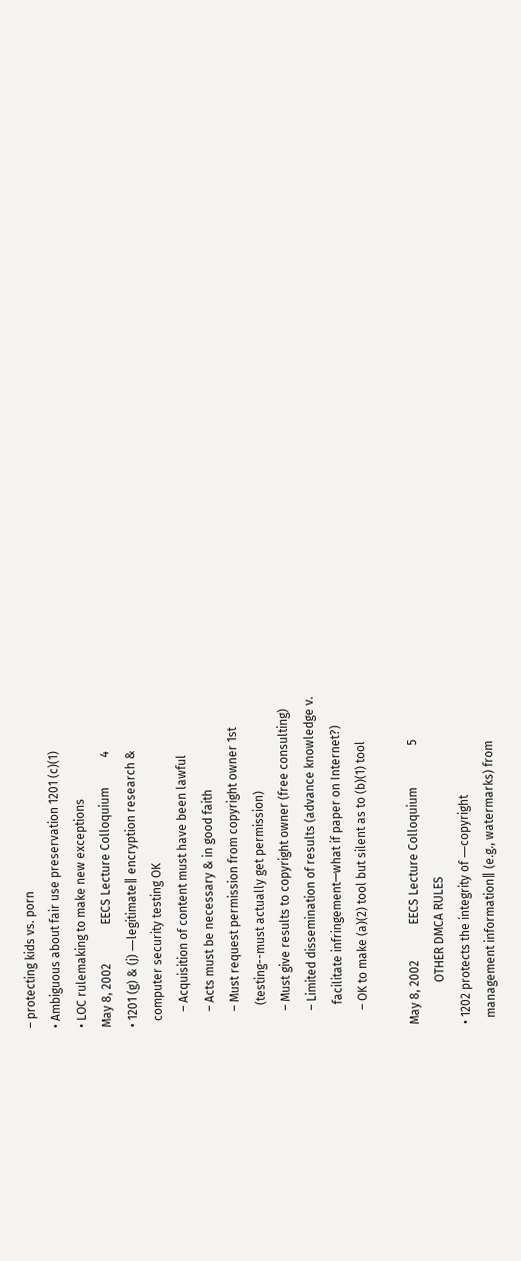– protecting kids vs. porn
• Ambiguous about fair use preservation 1201 (c)(1)
• LOC rulemaking to make new exceptions
May 8, 2002             EECS Lecture Colloquium          4
• 1201 (g) & (j) ―legitimate‖ encryption research &
  computer security testing OK
     – Acquisition of content must have been lawful
     – Acts must be necessary & in good faith
     – Must request permission from copyright owner 1st
       (testing--must actually get permission)
     – Must give results to copyright owner (free consulting)
     – Limited dissemination of results (advance knowledge v.
       facilitate infringement—what if paper on Internet?)
     – OK to make (a)(2) tool but silent as to (b)(1) tool

May 8, 2002            EECS Lecture Colloquium              5
              OTHER DMCA RULES
• 1202 protects the integrity of ―copyright
  management information‖ (e.g., watermarks) from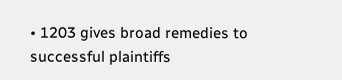• 1203 gives broad remedies to successful plaintiffs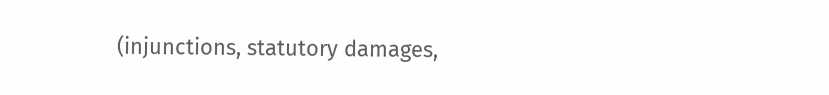(injunctions, statutory damages,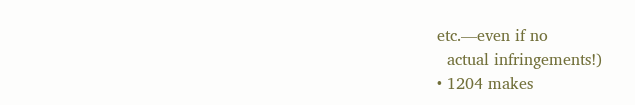etc.—even if no
  actual infringements!)
• 1204 makes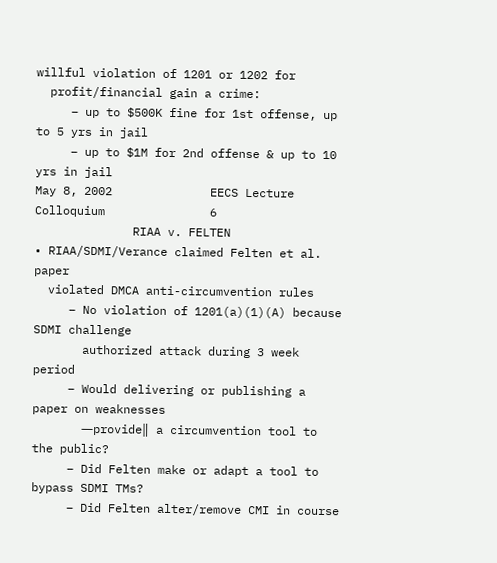willful violation of 1201 or 1202 for
  profit/financial gain a crime:
     – up to $500K fine for 1st offense, up to 5 yrs in jail
     – up to $1M for 2nd offense & up to 10 yrs in jail
May 8, 2002              EECS Lecture Colloquium               6
              RIAA v. FELTEN
• RIAA/SDMI/Verance claimed Felten et al. paper
  violated DMCA anti-circumvention rules
     – No violation of 1201(a)(1)(A) because SDMI challenge
       authorized attack during 3 week period
     – Would delivering or publishing a paper on weaknesses
       ―provide‖ a circumvention tool to the public?
     – Did Felten make or adapt a tool to bypass SDMI TMs?
     – Did Felten alter/remove CMI in course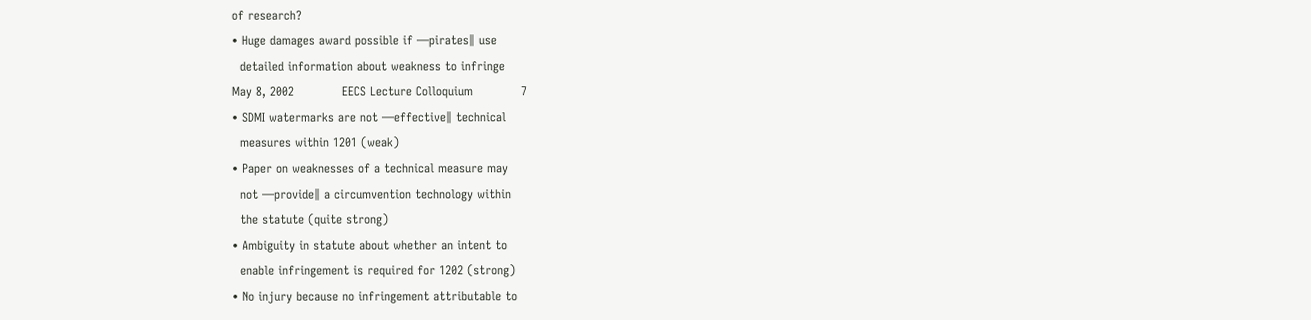of research?
• Huge damages award possible if ―pirates‖ use
  detailed information about weakness to infringe
May 8, 2002            EECS Lecture Colloquium            7
• SDMI watermarks are not ―effective‖ technical
  measures within 1201 (weak)
• Paper on weaknesses of a technical measure may
  not ―provide‖ a circumvention technology within
  the statute (quite strong)
• Ambiguity in statute about whether an intent to
  enable infringement is required for 1202 (strong)
• No injury because no infringement attributable to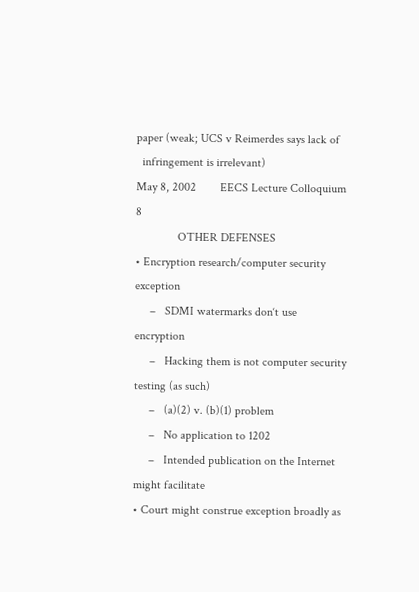paper (weak; UCS v Reimerdes says lack of
  infringement is irrelevant)
May 8, 2002        EECS Lecture Colloquium            8
              OTHER DEFENSES
• Encryption research/computer security exception
     –   SDMI watermarks don‘t use encryption
     –   Hacking them is not computer security testing (as such)
     –   (a)(2) v. (b)(1) problem
     –   No application to 1202
     –   Intended publication on the Internet might facilitate
• Court might construe exception broadly as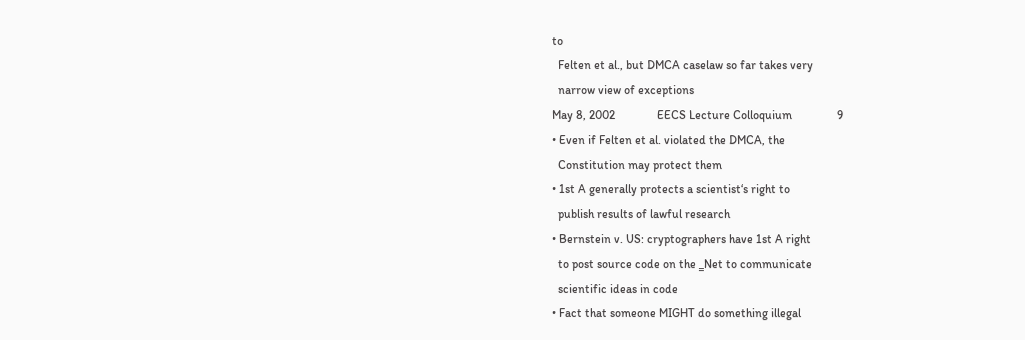to
  Felten et al., but DMCA caselaw so far takes very
  narrow view of exceptions
May 8, 2002              EECS Lecture Colloquium               9
• Even if Felten et al. violated the DMCA, the
  Constitution may protect them
• 1st A generally protects a scientist‘s right to
  publish results of lawful research
• Bernstein v. US: cryptographers have 1st A right
  to post source code on the ‗Net to communicate
  scientific ideas in code
• Fact that someone MIGHT do something illegal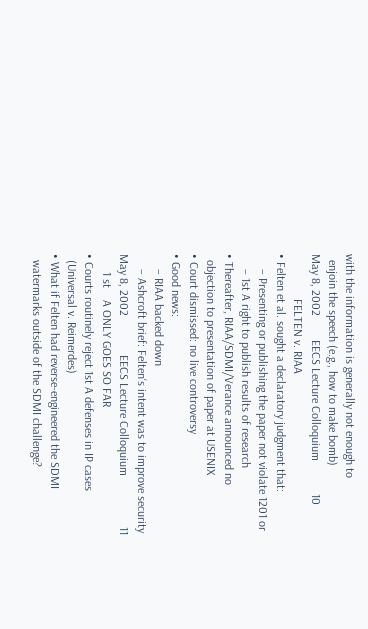with the information is generally not enough to
  enjoin the speech (e.g., how to make bomb)
May 8, 2002        EECS Lecture Colloquium           10
               FELTEN v. RIAA
• Felten et al. sought a declaratory judgment that:
     – Presenting or publishing the paper not violate 1201 or
     – 1st A right to publish results of research
• Thereafter, RIAA/SDMI/Verance announced no
  objection to presentation of paper at USENIX
• Court dismissed: no live controversy
• Good news:
     – RIAA backed down
     – Ashcroft brief: Felten‘s intent was to improve security
May 8, 2002             EECS Lecture Colloquium                 11
      1 st    A ONLY GOES SO FAR
• Courts routinely reject 1st A defenses in IP cases
  (Universal v. Reimerdes)
• What if Felten had reverse-engineered the SDMI
  watermarks outside of the SDMI challenge?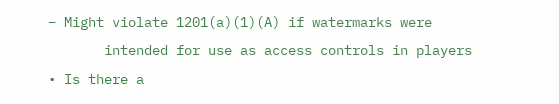– Might violate 1201(a)(1)(A) if watermarks were
       intended for use as access controls in players
• Is there a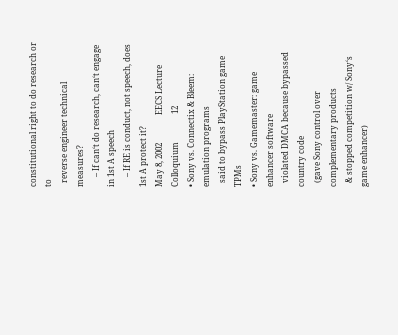constitutional right to do research or to
  reverse engineer technical measures?
     – If can‘t do research, can‘t engage in 1st A speech
     – If RE is conduct, not speech, does 1st A protect it?
May 8, 2002              EECS Lecture Colloquium              12
• Sony vs. Connectix & Bleem: emulation programs
  said to bypass PlayStation game TPMs
• Sony vs. Gamemaster: game enhancer software
  violated DMCA because bypassed country code
  (gave Sony control over complementary products
  & stopped competition w/ Sony‘s game enhancer)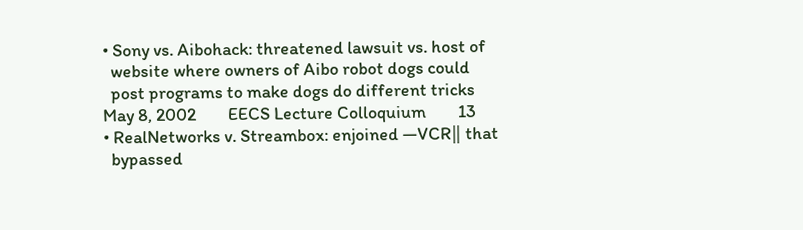• Sony vs. Aibohack: threatened lawsuit vs. host of
  website where owners of Aibo robot dogs could
  post programs to make dogs do different tricks
May 8, 2002        EECS Lecture Colloquium        13
• RealNetworks v. Streambox: enjoined ―VCR‖ that
  bypassed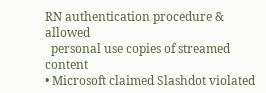RN authentication procedure & allowed
  personal use copies of streamed content
• Microsoft claimed Slashdot violated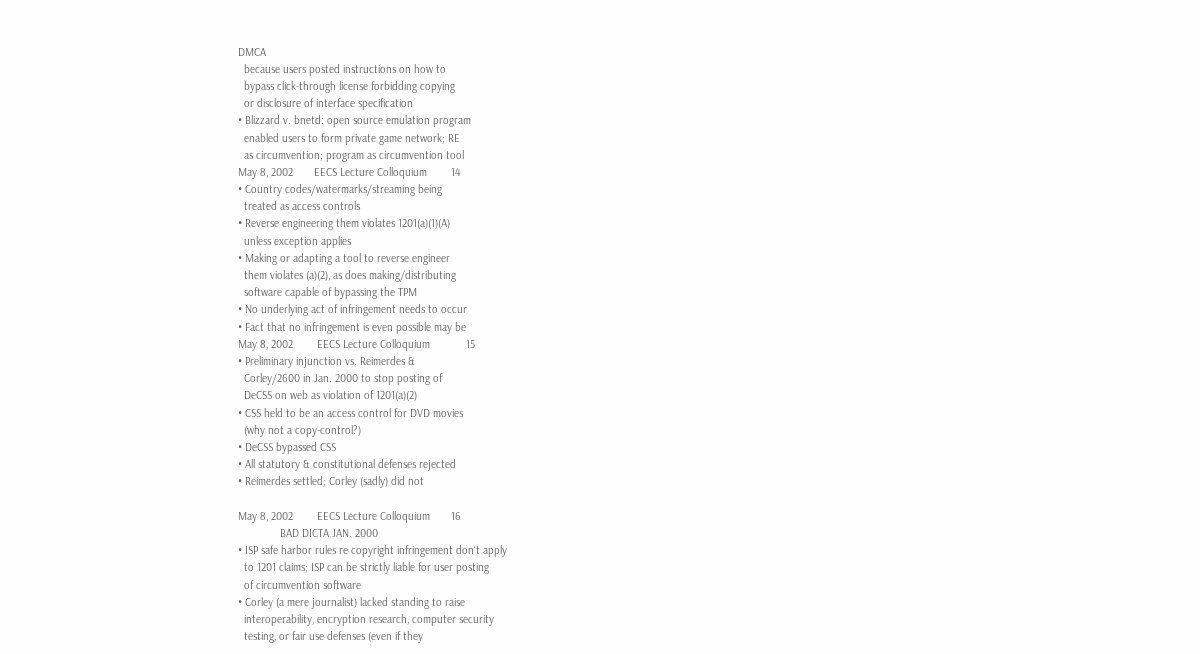DMCA
  because users posted instructions on how to
  bypass click-through license forbidding copying
  or disclosure of interface specification
• Blizzard v. bnetd: open source emulation program
  enabled users to form private game network; RE
  as circumvention; program as circumvention tool
May 8, 2002       EECS Lecture Colloquium        14
• Country codes/watermarks/streaming being
  treated as access controls
• Reverse engineering them violates 1201(a)(1)(A)
  unless exception applies
• Making or adapting a tool to reverse engineer
  them violates (a)(2), as does making/distributing
  software capable of bypassing the TPM
• No underlying act of infringement needs to occur
• Fact that no infringement is even possible may be
May 8, 2002        EECS Lecture Colloquium            15
• Preliminary injunction vs. Reimerdes &
  Corley/2600 in Jan. 2000 to stop posting of
  DeCSS on web as violation of 1201(a)(2)
• CSS held to be an access control for DVD movies
  (why not a copy-control?)
• DeCSS bypassed CSS
• All statutory & constitutional defenses rejected
• Reimerdes settled; Corley (sadly) did not

May 8, 2002        EECS Lecture Colloquium       16
              BAD DICTA JAN. 2000
• ISP safe harbor rules re copyright infringement don‘t apply
  to 1201 claims; ISP can be strictly liable for user posting
  of circumvention software
• Corley (a mere journalist) lacked standing to raise
  interoperability, encryption research, computer security
  testing, or fair use defenses (even if they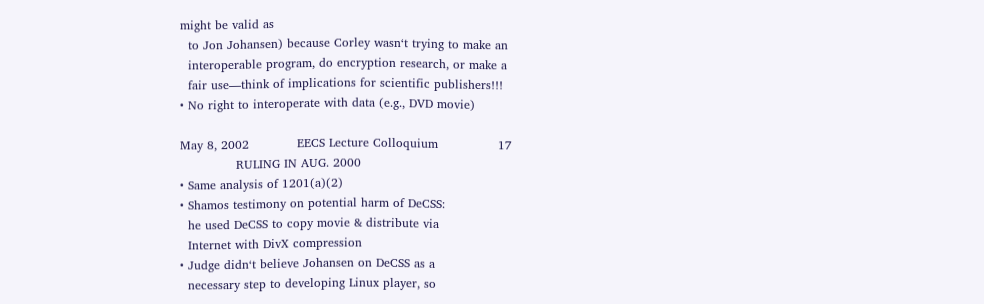might be valid as
  to Jon Johansen) because Corley wasn‘t trying to make an
  interoperable program, do encryption research, or make a
  fair use—think of implications for scientific publishers!!!
• No right to interoperate with data (e.g., DVD movie)

May 8, 2002            EECS Lecture Colloquium               17
              RULING IN AUG. 2000
• Same analysis of 1201(a)(2)
• Shamos testimony on potential harm of DeCSS:
  he used DeCSS to copy movie & distribute via
  Internet with DivX compression
• Judge didn‘t believe Johansen on DeCSS as a
  necessary step to developing Linux player, so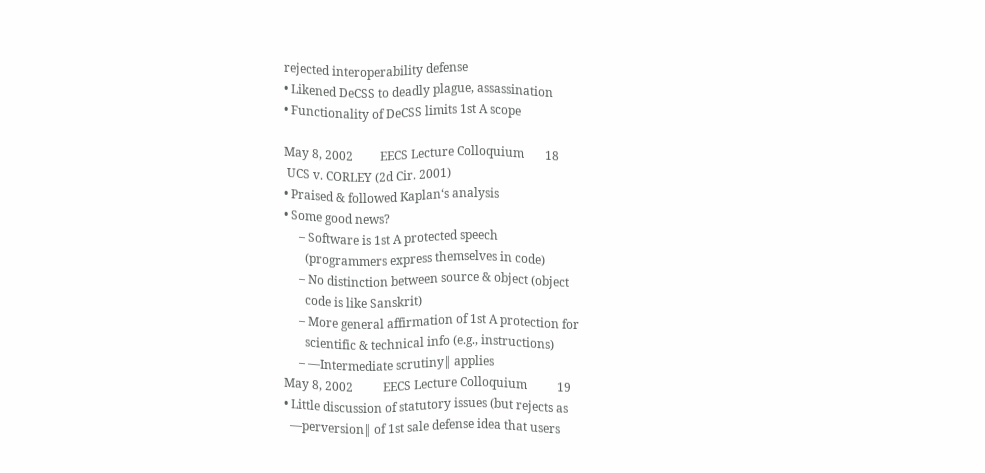rejected interoperability defense
• Likened DeCSS to deadly plague, assassination
• Functionality of DeCSS limits 1st A scope

May 8, 2002         EECS Lecture Colloquium       18
 UCS v. CORLEY (2d Cir. 2001)
• Praised & followed Kaplan‘s analysis
• Some good news?
     – Software is 1st A protected speech
       (programmers express themselves in code)
     – No distinction between source & object (object
       code is like Sanskrit)
     – More general affirmation of 1st A protection for
       scientific & technical info (e.g., instructions)
     – ―Intermediate scrutiny‖ applies
May 8, 2002          EECS Lecture Colloquium          19
• Little discussion of statutory issues (but rejects as
  ―perversion‖ of 1st sale defense idea that users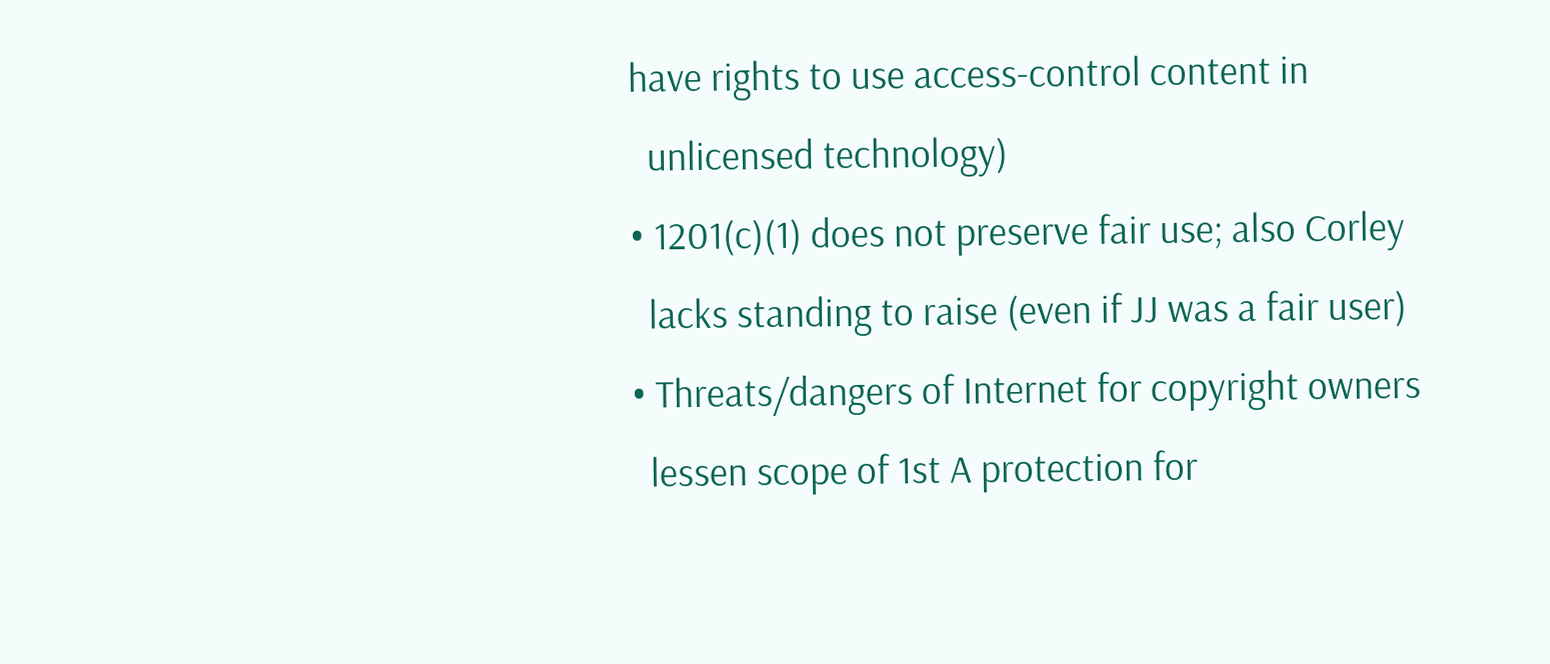have rights to use access-control content in
  unlicensed technology)
• 1201(c)(1) does not preserve fair use; also Corley
  lacks standing to raise (even if JJ was a fair user)
• Threats/dangers of Internet for copyright owners
  lessen scope of 1st A protection for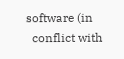software (in
  conflict with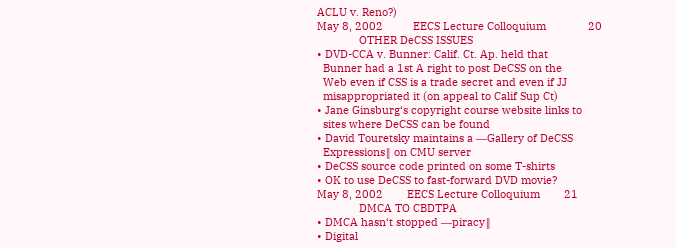ACLU v. Reno?)
May 8, 2002          EECS Lecture Colloquium              20
              OTHER DeCSS ISSUES
• DVD-CCA v. Bunner: Calif. Ct. Ap. held that
  Bunner had a 1st A right to post DeCSS on the
  Web even if CSS is a trade secret and even if JJ
  misappropriated it (on appeal to Calif Sup Ct)
• Jane Ginsburg‘s copyright course website links to
  sites where DeCSS can be found
• David Touretsky maintains a ―Gallery of DeCSS
  Expressions‖ on CMU server
• DeCSS source code printed on some T-shirts
• OK to use DeCSS to fast-forward DVD movie?
May 8, 2002        EECS Lecture Colloquium        21
              DMCA TO CBDTPA
• DMCA hasn‘t stopped ―piracy‖
• Digital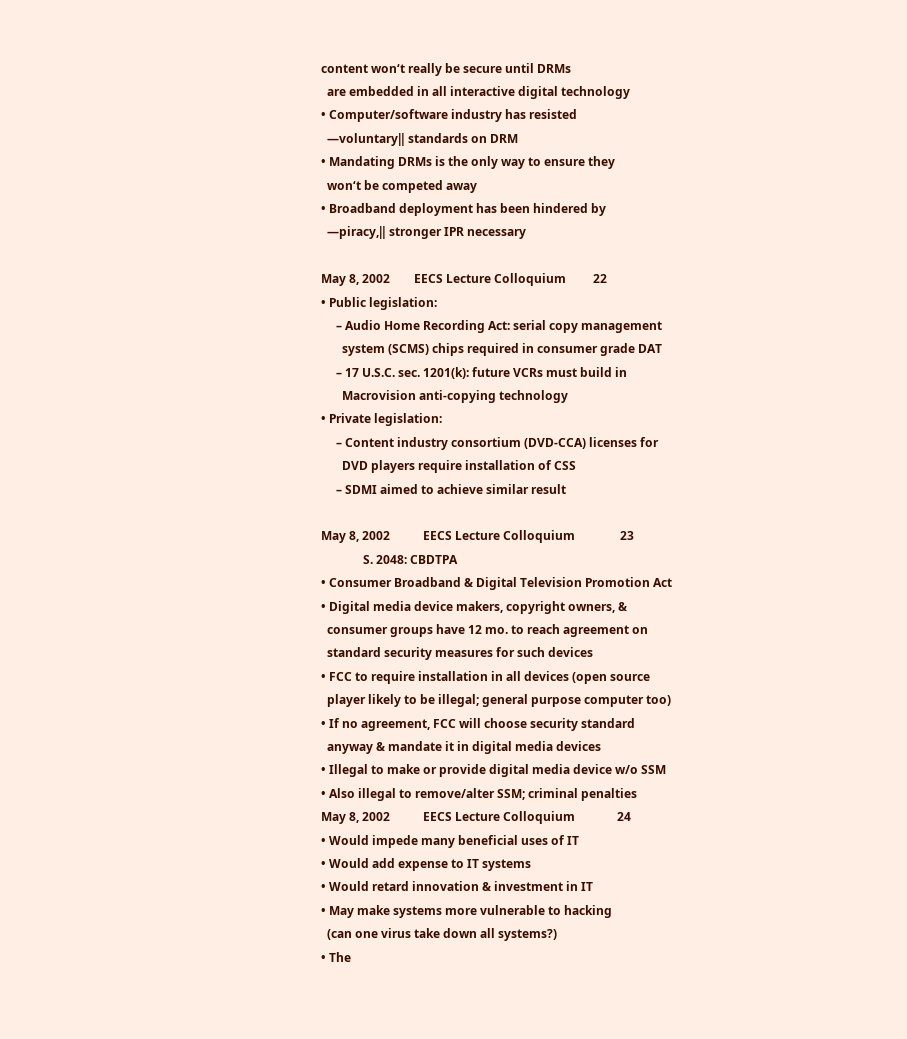content won‘t really be secure until DRMs
  are embedded in all interactive digital technology
• Computer/software industry has resisted
  ―voluntary‖ standards on DRM
• Mandating DRMs is the only way to ensure they
  won‘t be competed away
• Broadband deployment has been hindered by
  ―piracy,‖ stronger IPR necessary

May 8, 2002        EECS Lecture Colloquium         22
• Public legislation:
     – Audio Home Recording Act: serial copy management
       system (SCMS) chips required in consumer grade DAT
     – 17 U.S.C. sec. 1201(k): future VCRs must build in
       Macrovision anti-copying technology
• Private legislation:
     – Content industry consortium (DVD-CCA) licenses for
       DVD players require installation of CSS
     – SDMI aimed to achieve similar result

May 8, 2002           EECS Lecture Colloquium               23
              S. 2048: CBDTPA
• Consumer Broadband & Digital Television Promotion Act
• Digital media device makers, copyright owners, &
  consumer groups have 12 mo. to reach agreement on
  standard security measures for such devices
• FCC to require installation in all devices (open source
  player likely to be illegal; general purpose computer too)
• If no agreement, FCC will choose security standard
  anyway & mandate it in digital media devices
• Illegal to make or provide digital media device w/o SSM
• Also illegal to remove/alter SSM; criminal penalties
May 8, 2002           EECS Lecture Colloquium              24
• Would impede many beneficial uses of IT
• Would add expense to IT systems
• Would retard innovation & investment in IT
• May make systems more vulnerable to hacking
  (can one virus take down all systems?)
• The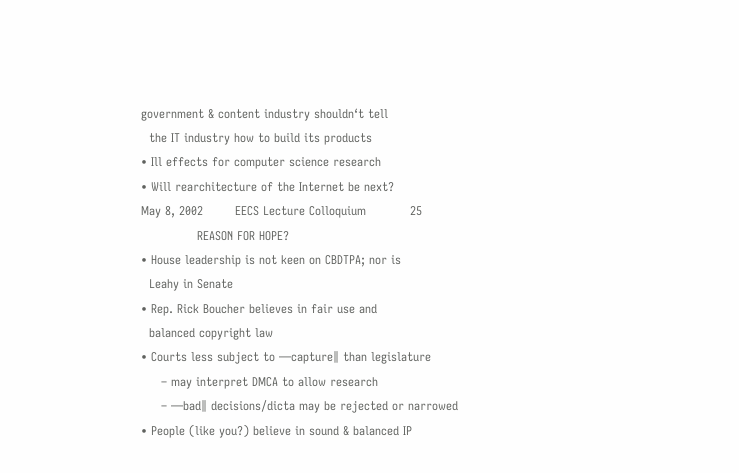government & content industry shouldn‘t tell
  the IT industry how to build its products
• Ill effects for computer science research
• Will rearchitecture of the Internet be next?
May 8, 2002        EECS Lecture Colloquium           25
              REASON FOR HOPE?
• House leadership is not keen on CBDTPA; nor is
  Leahy in Senate
• Rep. Rick Boucher believes in fair use and
  balanced copyright law
• Courts less subject to ―capture‖ than legislature
     – may interpret DMCA to allow research
     – ―bad‖ decisions/dicta may be rejected or narrowed
• People (like you?) believe in sound & balanced IP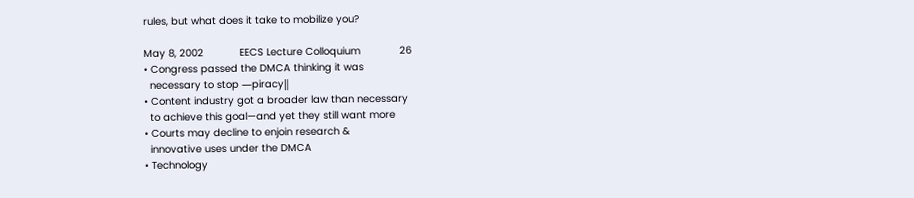rules, but what does it take to mobilize you?

May 8, 2002            EECS Lecture Colloquium             26
• Congress passed the DMCA thinking it was
  necessary to stop ―piracy‖
• Content industry got a broader law than necessary
  to achieve this goal—and yet they still want more
• Courts may decline to enjoin research &
  innovative uses under the DMCA
• Technology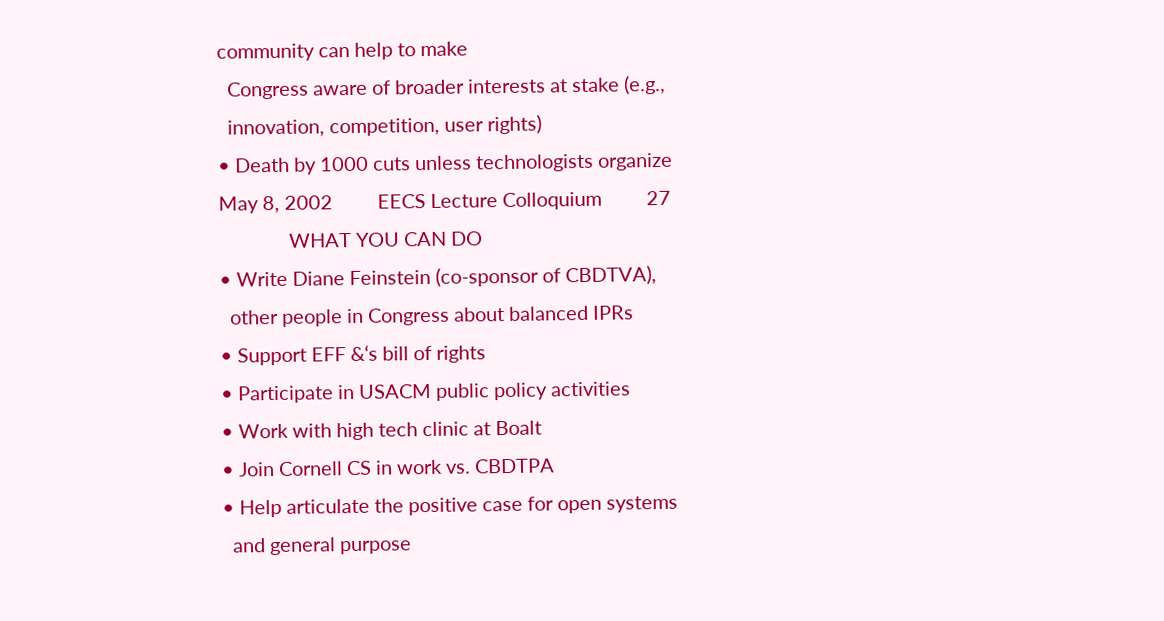community can help to make
  Congress aware of broader interests at stake (e.g.,
  innovation, competition, user rights)
• Death by 1000 cuts unless technologists organize
May 8, 2002         EECS Lecture Colloquium         27
              WHAT YOU CAN DO
• Write Diane Feinstein (co-sponsor of CBDTVA),
  other people in Congress about balanced IPRs
• Support EFF &‘s bill of rights
• Participate in USACM public policy activities
• Work with high tech clinic at Boalt
• Join Cornell CS in work vs. CBDTPA
• Help articulate the positive case for open systems
  and general purpose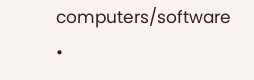computers/software
•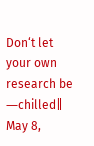Don‘t let your own research be ―chilled‖
May 8,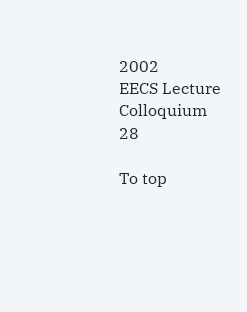2002        EECS Lecture Colloquium        28

To top